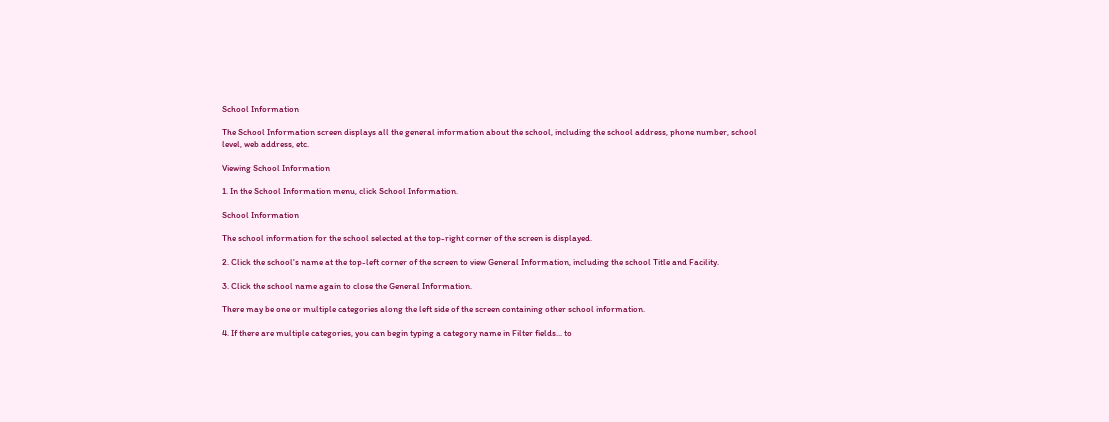School Information

The School Information screen displays all the general information about the school, including the school address, phone number, school level, web address, etc.

Viewing School Information

1. In the School Information menu, click School Information.

School Information

The school information for the school selected at the top-right corner of the screen is displayed.

2. Click the school's name at the top-left corner of the screen to view General Information, including the school Title and Facility.

3. Click the school name again to close the General Information.

There may be one or multiple categories along the left side of the screen containing other school information.

4. If there are multiple categories, you can begin typing a category name in Filter fields... to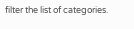filter the list of categories.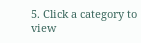5. Click a category to view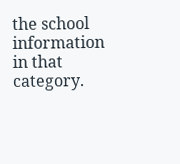the school information in that category.